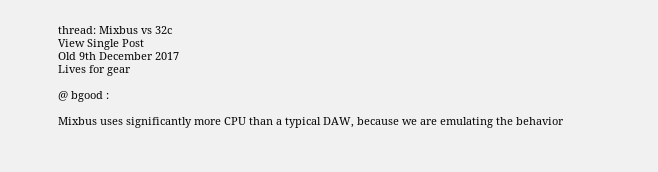thread: Mixbus vs 32c
View Single Post
Old 9th December 2017
Lives for gear

@ bgood :

Mixbus uses significantly more CPU than a typical DAW, because we are emulating the behavior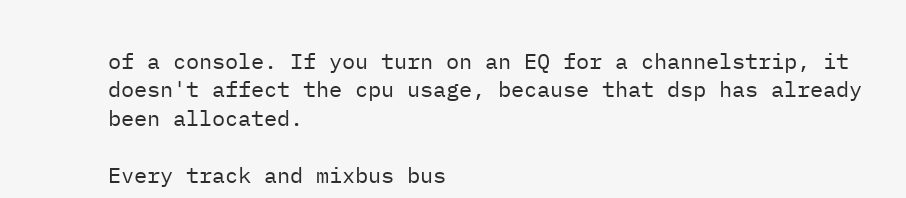of a console. If you turn on an EQ for a channelstrip, it doesn't affect the cpu usage, because that dsp has already been allocated.

Every track and mixbus bus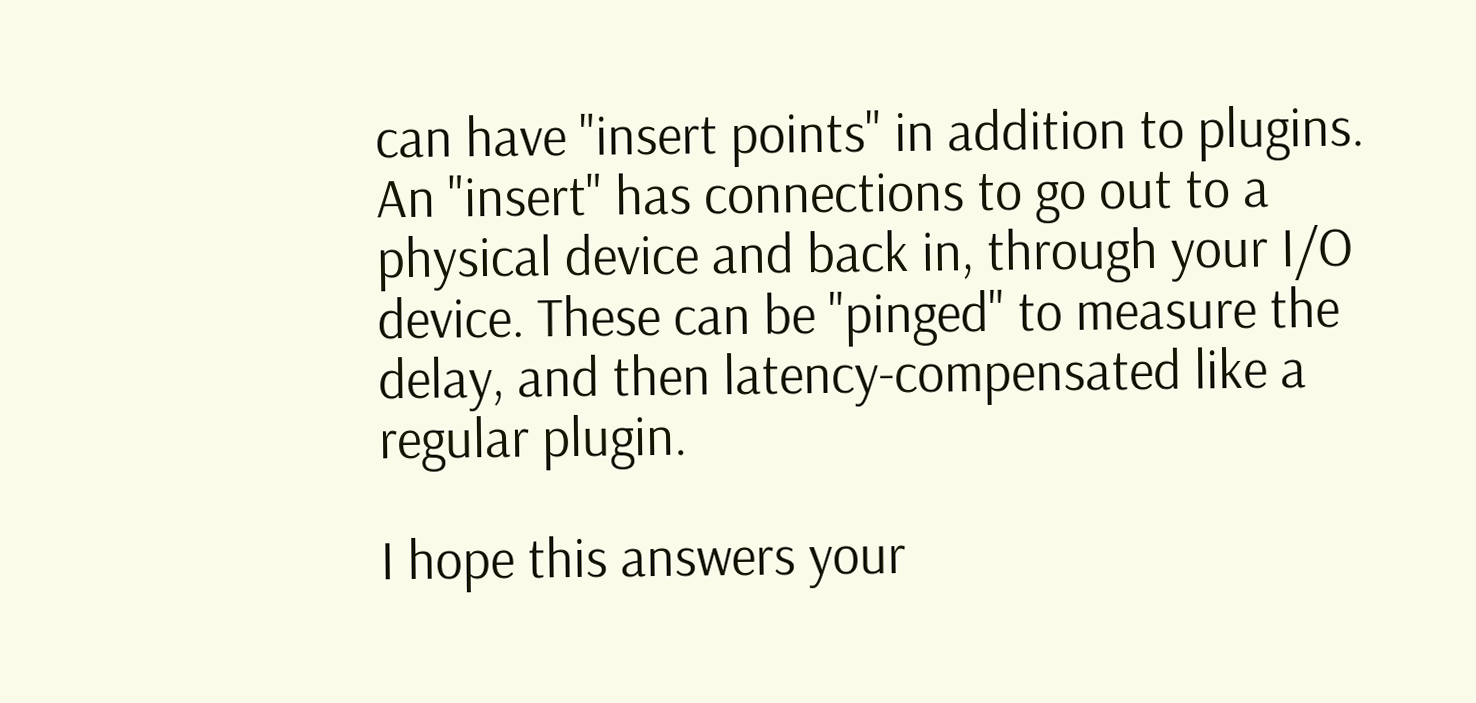can have "insert points" in addition to plugins. An "insert" has connections to go out to a physical device and back in, through your I/O device. These can be "pinged" to measure the delay, and then latency-compensated like a regular plugin.

I hope this answers your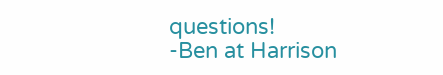questions!
-Ben at Harrison